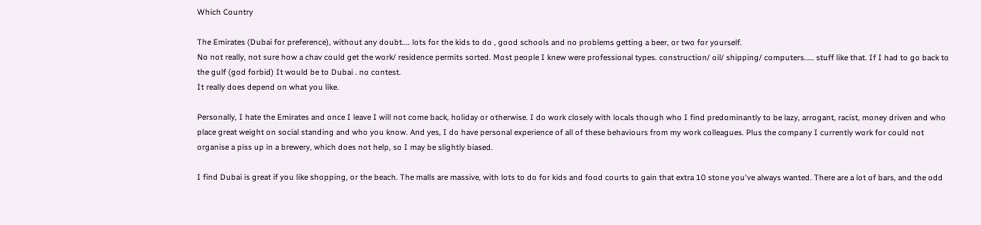Which Country

The Emirates (Dubai for preference), without any doubt.... lots for the kids to do , good schools and no problems getting a beer, or two for yourself.
No not really, not sure how a chav could get the work/ residence permits sorted. Most people I knew were professional types. construction/ oil/ shipping/ computers..... stuff like that. If I had to go back to the gulf (god forbid) It would be to Dubai . no contest.
It really does depend on what you like.

Personally, I hate the Emirates and once I leave I will not come back, holiday or otherwise. I do work closely with locals though who I find predominantly to be lazy, arrogant, racist, money driven and who place great weight on social standing and who you know. And yes, I do have personal experience of all of these behaviours from my work colleagues. Plus the company I currently work for could not organise a piss up in a brewery, which does not help, so I may be slightly biased.

I find Dubai is great if you like shopping, or the beach. The malls are massive, with lots to do for kids and food courts to gain that extra 10 stone you've always wanted. There are a lot of bars, and the odd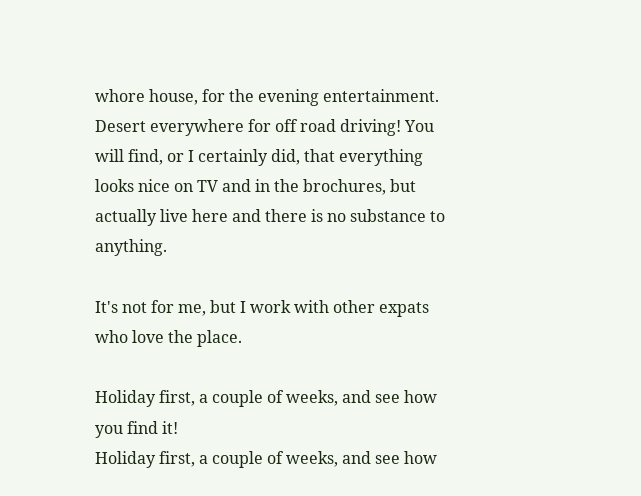whore house, for the evening entertainment. Desert everywhere for off road driving! You will find, or I certainly did, that everything looks nice on TV and in the brochures, but actually live here and there is no substance to anything.

It's not for me, but I work with other expats who love the place.

Holiday first, a couple of weeks, and see how you find it!
Holiday first, a couple of weeks, and see how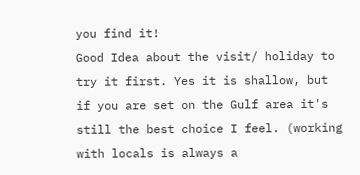you find it!
Good Idea about the visit/ holiday to try it first. Yes it is shallow, but if you are set on the Gulf area it's still the best choice I feel. (working with locals is always a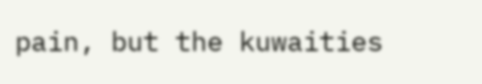pain, but the kuwaities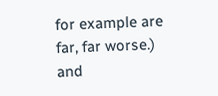for example are far, far worse.) and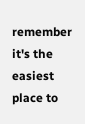remember it's the easiest place to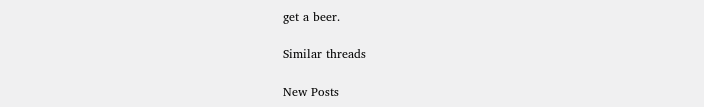get a beer.

Similar threads

New Posts